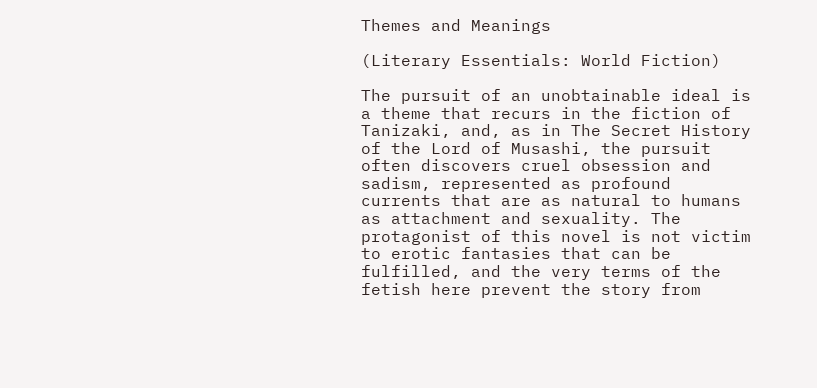Themes and Meanings

(Literary Essentials: World Fiction)

The pursuit of an unobtainable ideal is a theme that recurs in the fiction of Tanizaki, and, as in The Secret History of the Lord of Musashi, the pursuit often discovers cruel obsession and sadism, represented as profound currents that are as natural to humans as attachment and sexuality. The protagonist of this novel is not victim to erotic fantasies that can be fulfilled, and the very terms of the fetish here prevent the story from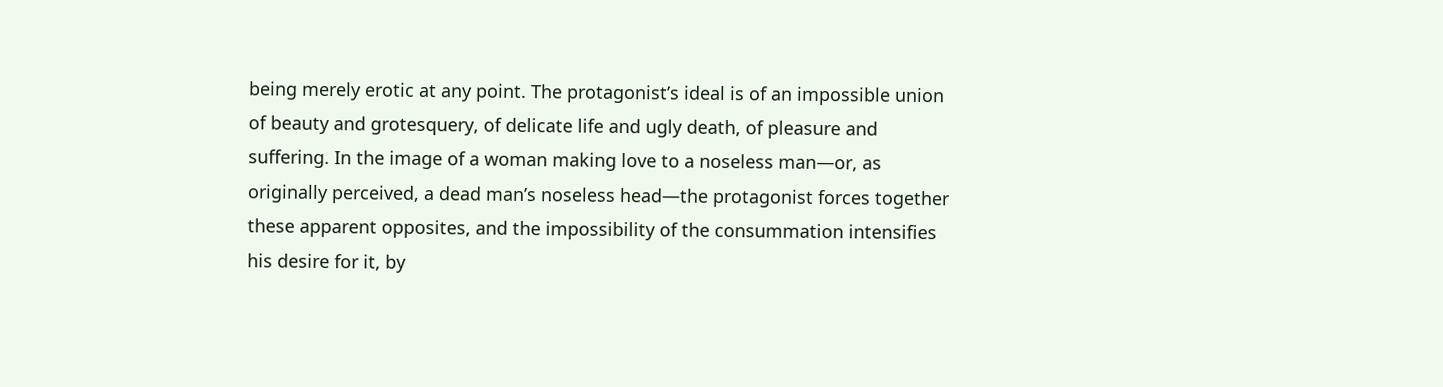being merely erotic at any point. The protagonist’s ideal is of an impossible union of beauty and grotesquery, of delicate life and ugly death, of pleasure and suffering. In the image of a woman making love to a noseless man—or, as originally perceived, a dead man’s noseless head—the protagonist forces together these apparent opposites, and the impossibility of the consummation intensifies his desire for it, by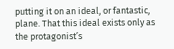putting it on an ideal, or fantastic, plane. That this ideal exists only as the protagonist’s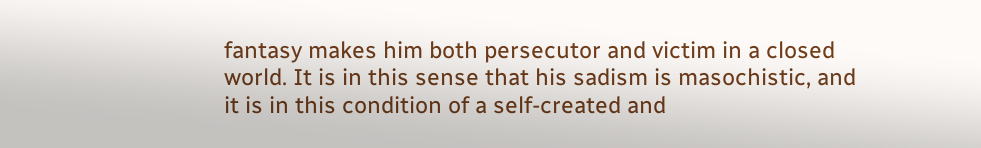fantasy makes him both persecutor and victim in a closed world. It is in this sense that his sadism is masochistic, and it is in this condition of a self-created and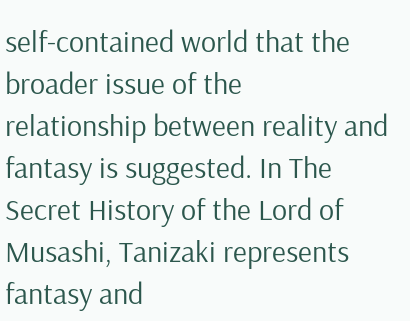self-contained world that the broader issue of the relationship between reality and fantasy is suggested. In The Secret History of the Lord of Musashi, Tanizaki represents fantasy and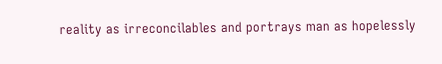reality as irreconcilables and portrays man as hopelessly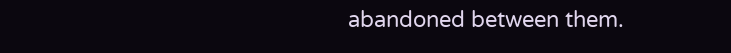abandoned between them.